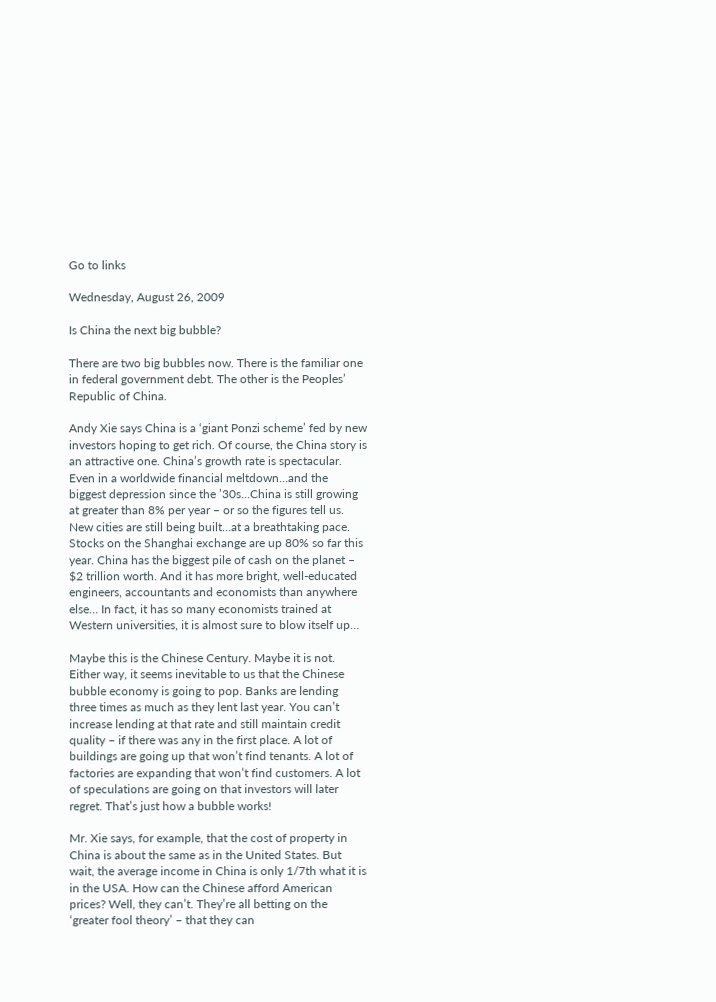Go to links

Wednesday, August 26, 2009

Is China the next big bubble?

There are two big bubbles now. There is the familiar one in federal government debt. The other is the Peoples’ Republic of China.

Andy Xie says China is a ‘giant Ponzi scheme’ fed by new investors hoping to get rich. Of course, the China story is an attractive one. China’s growth rate is spectacular. Even in a worldwide financial meltdown…and the biggest depression since the ’30s…China is still growing at greater than 8% per year – or so the figures tell us. New cities are still being built…at a breathtaking pace. Stocks on the Shanghai exchange are up 80% so far this year. China has the biggest pile of cash on the planet – $2 trillion worth. And it has more bright, well-educated engineers, accountants and economists than anywhere else… In fact, it has so many economists trained at Western universities, it is almost sure to blow itself up…

Maybe this is the Chinese Century. Maybe it is not. Either way, it seems inevitable to us that the Chinese bubble economy is going to pop. Banks are lending three times as much as they lent last year. You can’t increase lending at that rate and still maintain credit quality – if there was any in the first place. A lot of buildings are going up that won’t find tenants. A lot of factories are expanding that won’t find customers. A lot of speculations are going on that investors will later regret. That’s just how a bubble works!

Mr. Xie says, for example, that the cost of property in China is about the same as in the United States. But wait, the average income in China is only 1/7th what it is in the USA. How can the Chinese afford American prices? Well, they can’t. They’re all betting on the ‘greater fool theory’ – that they can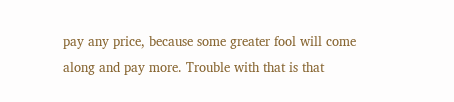pay any price, because some greater fool will come along and pay more. Trouble with that is that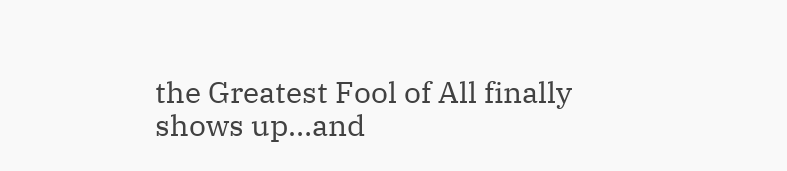the Greatest Fool of All finally shows up…and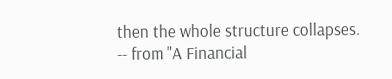then the whole structure collapses.
-- from "A Financial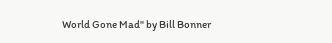World Gone Mad" by Bill Bonner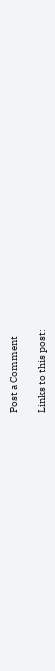Post a Comment

Links to this post: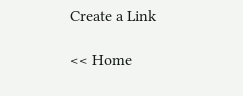Create a Link

<< Home